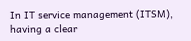In IT service management (ITSM), having a clear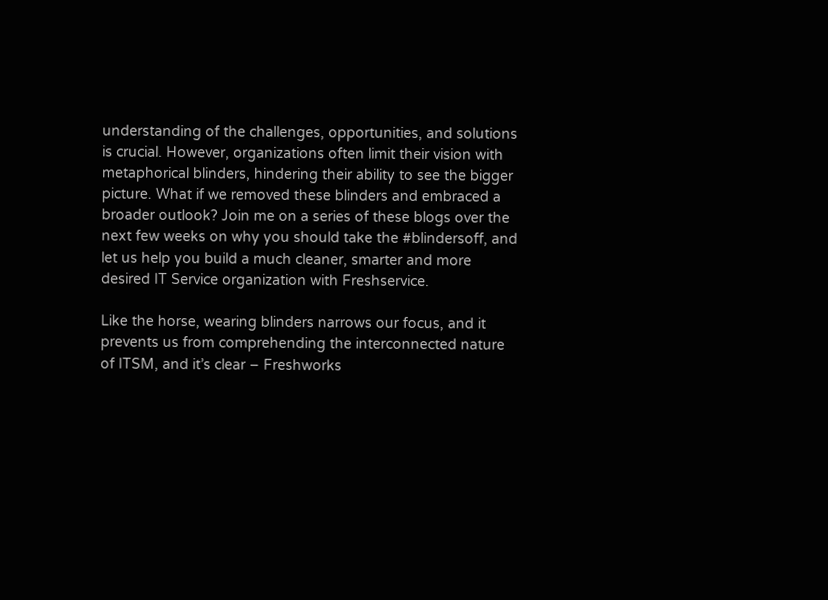understanding of the challenges, opportunities, and solutions is crucial. However, organizations often limit their vision with metaphorical blinders, hindering their ability to see the bigger picture. What if we removed these blinders and embraced a broader outlook? Join me on a series of these blogs over the next few weeks on why you should take the #blindersoff, and let us help you build a much cleaner, smarter and more desired IT Service organization with Freshservice.

Like the horse, wearing blinders narrows our focus, and it prevents us from comprehending the interconnected nature of ITSM, and it’s clear – Freshworks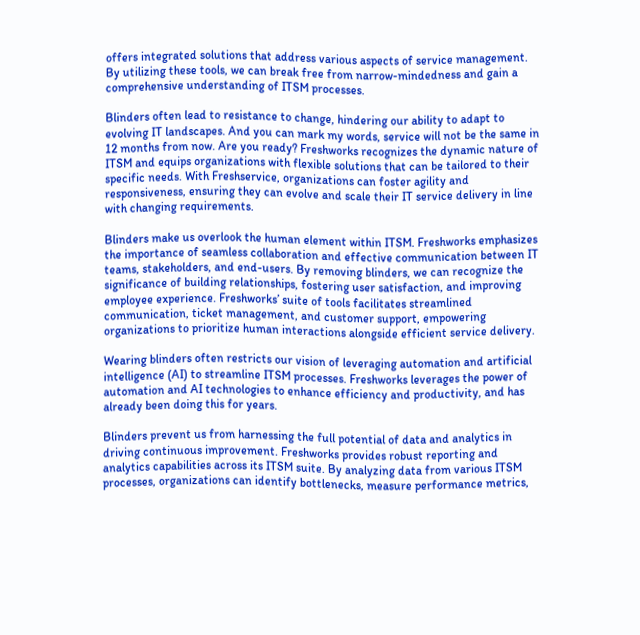offers integrated solutions that address various aspects of service management. By utilizing these tools, we can break free from narrow-mindedness and gain a comprehensive understanding of ITSM processes.

Blinders often lead to resistance to change, hindering our ability to adapt to evolving IT landscapes. And you can mark my words, service will not be the same in 12 months from now. Are you ready? Freshworks recognizes the dynamic nature of ITSM and equips organizations with flexible solutions that can be tailored to their specific needs. With Freshservice, organizations can foster agility and responsiveness, ensuring they can evolve and scale their IT service delivery in line with changing requirements.

Blinders make us overlook the human element within ITSM. Freshworks emphasizes the importance of seamless collaboration and effective communication between IT teams, stakeholders, and end-users. By removing blinders, we can recognize the significance of building relationships, fostering user satisfaction, and improving employee experience. Freshworks’ suite of tools facilitates streamlined communication, ticket management, and customer support, empowering organizations to prioritize human interactions alongside efficient service delivery.

Wearing blinders often restricts our vision of leveraging automation and artificial intelligence (AI) to streamline ITSM processes. Freshworks leverages the power of automation and AI technologies to enhance efficiency and productivity, and has already been doing this for years.

Blinders prevent us from harnessing the full potential of data and analytics in driving continuous improvement. Freshworks provides robust reporting and analytics capabilities across its ITSM suite. By analyzing data from various ITSM processes, organizations can identify bottlenecks, measure performance metrics,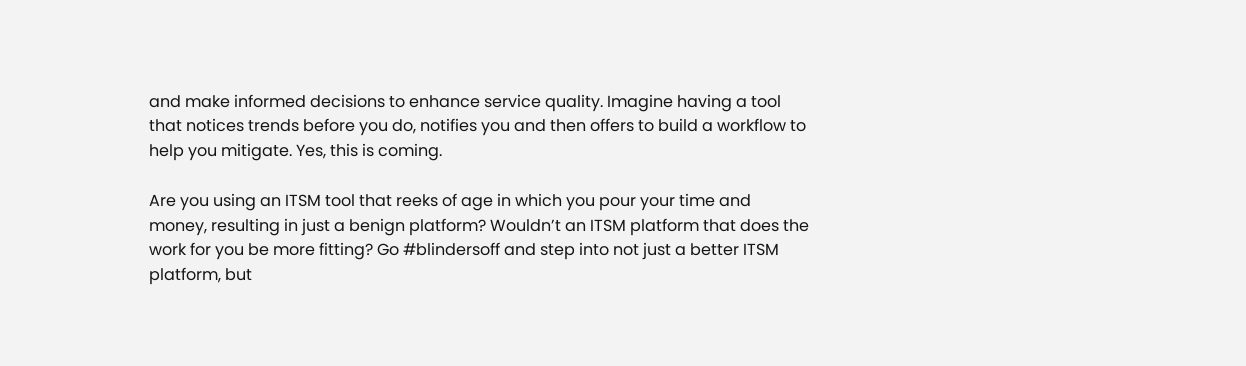and make informed decisions to enhance service quality. Imagine having a tool that notices trends before you do, notifies you and then offers to build a workflow to help you mitigate. Yes, this is coming.

Are you using an ITSM tool that reeks of age in which you pour your time and money, resulting in just a benign platform? Wouldn’t an ITSM platform that does the work for you be more fitting? Go #blindersoff and step into not just a better ITSM platform, but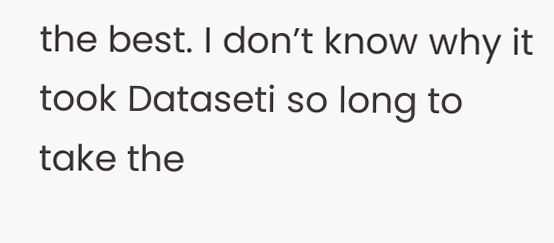the best. I don’t know why it took Dataseti so long to take the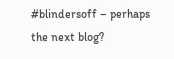#blindersoff – perhaps the next blog?